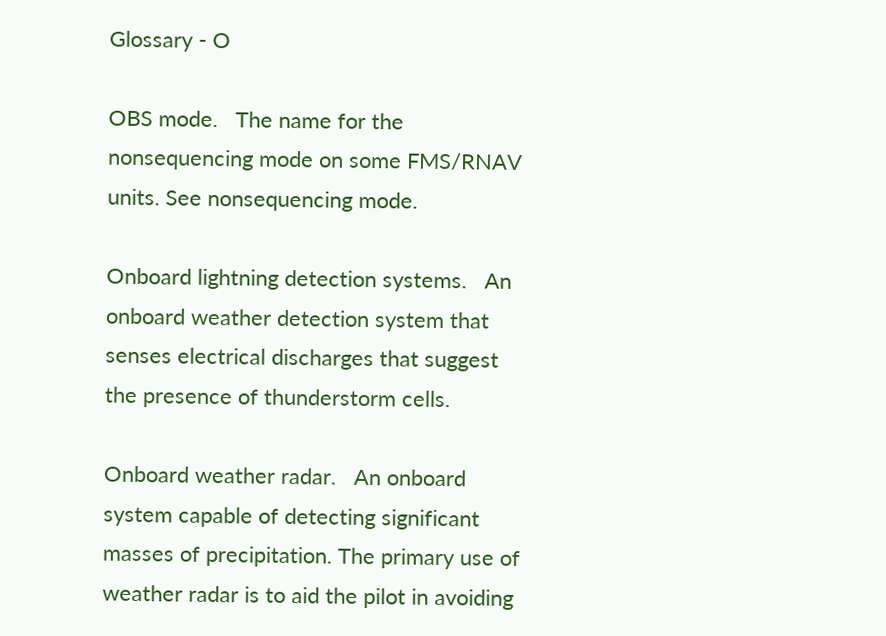Glossary - O

OBS mode.   The name for the nonsequencing mode on some FMS/RNAV units. See nonsequencing mode.

Onboard lightning detection systems.   An onboard weather detection system that senses electrical discharges that suggest the presence of thunderstorm cells.

Onboard weather radar.   An onboard system capable of detecting significant masses of precipitation. The primary use of weather radar is to aid the pilot in avoiding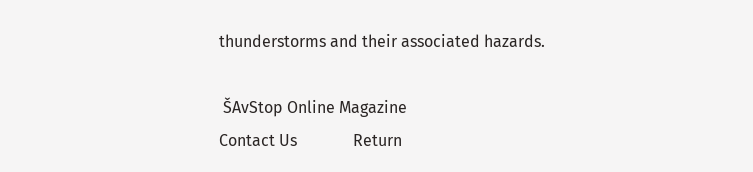thunderstorms and their associated hazards.

 ŠAvStop Online Magazine                                                                                                                                                      Contact Us              Return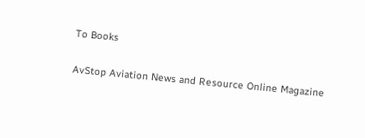To Books

AvStop Aviation News and Resource Online Magazine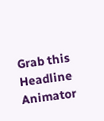Grab this Headline Animator